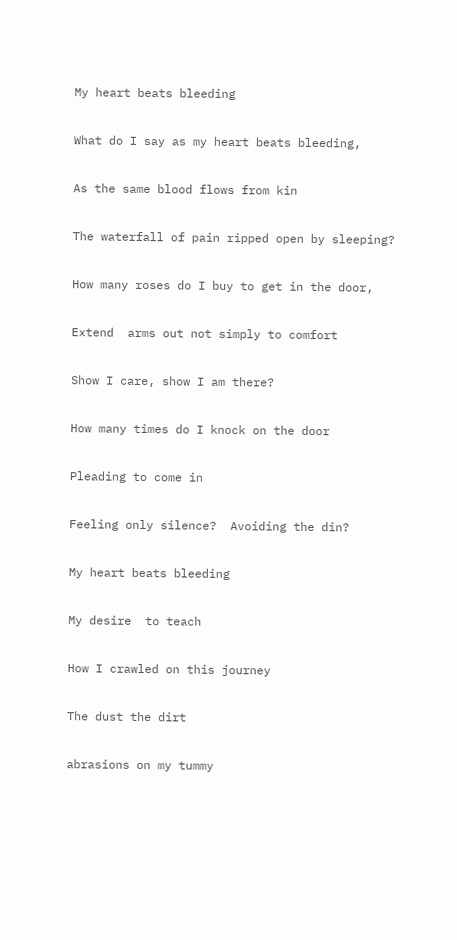My heart beats bleeding

What do I say as my heart beats bleeding,

As the same blood flows from kin

The waterfall of pain ripped open by sleeping?

How many roses do I buy to get in the door,

Extend  arms out not simply to comfort

Show I care, show I am there?

How many times do I knock on the door

Pleading to come in

Feeling only silence?  Avoiding the din?

My heart beats bleeding

My desire  to teach

How I crawled on this journey

The dust the dirt

abrasions on my tummy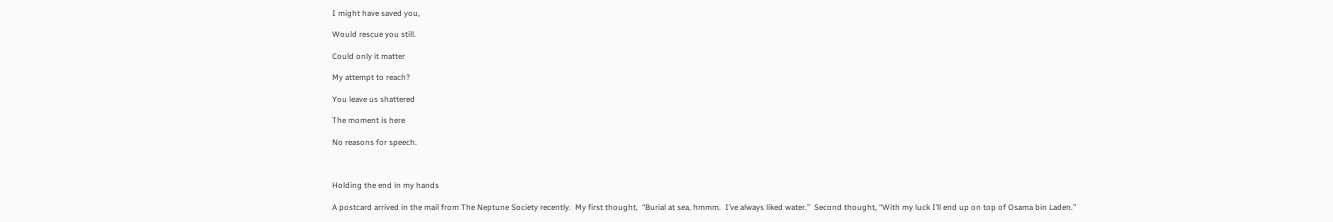I might have saved you,

Would rescue you still.

Could only it matter

My attempt to reach?

You leave us shattered

The moment is here

No reasons for speech.



Holding the end in my hands

A postcard arrived in the mail from The Neptune Society recently.  My first thought,  “Burial at sea, hmmm.  I’ve always liked water.”  Second thought, “With my luck I’ll end up on top of Osama bin Laden.”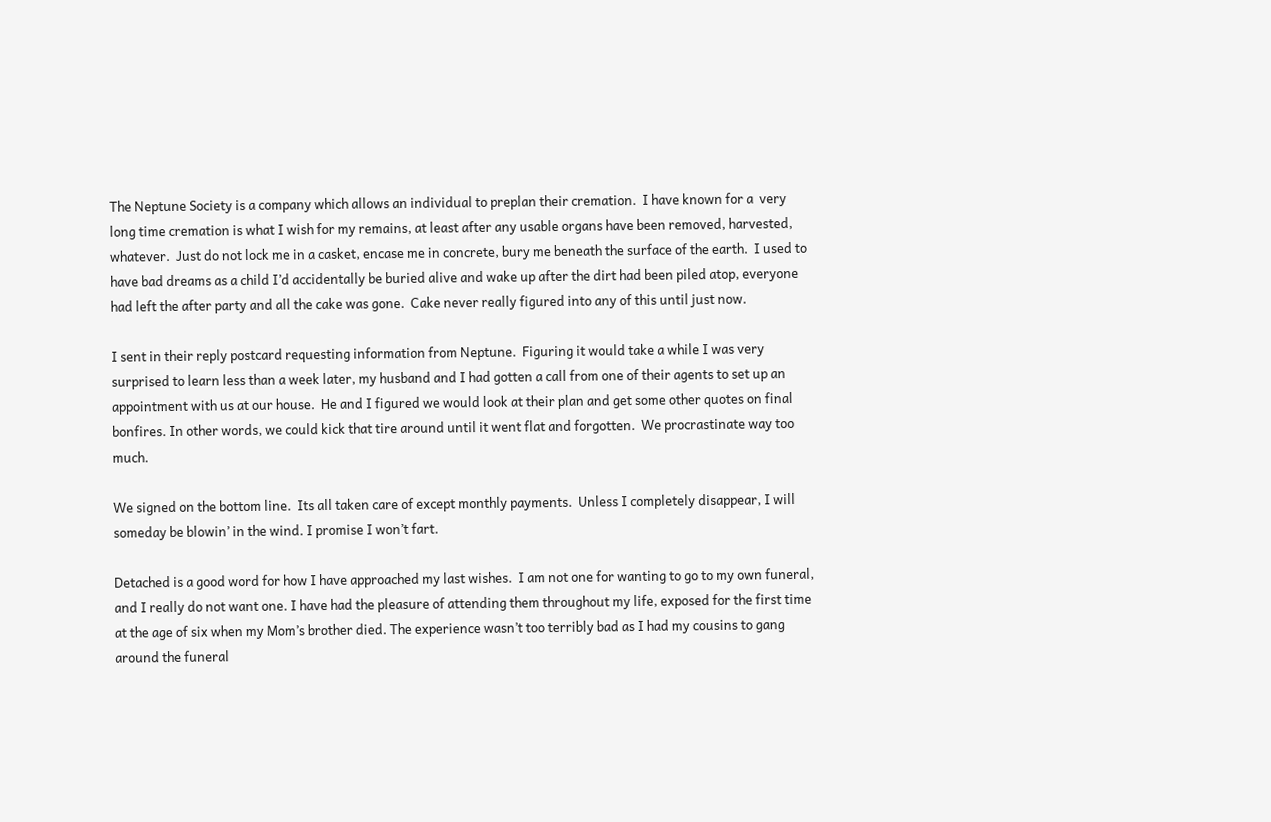The Neptune Society is a company which allows an individual to preplan their cremation.  I have known for a  very long time cremation is what I wish for my remains, at least after any usable organs have been removed, harvested, whatever.  Just do not lock me in a casket, encase me in concrete, bury me beneath the surface of the earth.  I used to have bad dreams as a child I’d accidentally be buried alive and wake up after the dirt had been piled atop, everyone had left the after party and all the cake was gone.  Cake never really figured into any of this until just now.

I sent in their reply postcard requesting information from Neptune.  Figuring it would take a while I was very surprised to learn less than a week later, my husband and I had gotten a call from one of their agents to set up an appointment with us at our house.  He and I figured we would look at their plan and get some other quotes on final bonfires. In other words, we could kick that tire around until it went flat and forgotten.  We procrastinate way too much.

We signed on the bottom line.  Its all taken care of except monthly payments.  Unless I completely disappear, I will someday be blowin’ in the wind. I promise I won’t fart.

Detached is a good word for how I have approached my last wishes.  I am not one for wanting to go to my own funeral, and I really do not want one. I have had the pleasure of attending them throughout my life, exposed for the first time at the age of six when my Mom’s brother died. The experience wasn’t too terribly bad as I had my cousins to gang around the funeral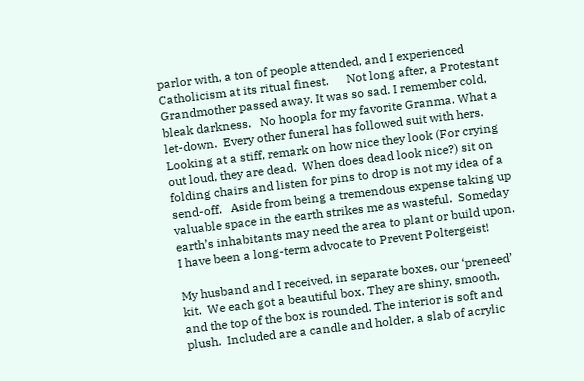parlor with, a ton of people attended, and I experienced Catholicism at its ritual finest.      Not long after, a Protestant Grandmother passed away. It was so sad. I remember cold, bleak darkness.   No hoopla for my favorite Granma. What a let-down.  Every other funeral has followed suit with hers.   Looking at a stiff, remark on how nice they look (For crying out loud, they are dead.  When does dead look nice?) sit on folding chairs and listen for pins to drop is not my idea of a send-off.   Aside from being a tremendous expense taking up valuable space in the earth strikes me as wasteful.  Someday earth’s inhabitants may need the area to plant or build upon.  I have been a long-term advocate to Prevent Poltergeist!

My husband and I received, in separate boxes, our ‘preneed’ kit.  We each got a beautiful box. They are shiny, smooth, and the top of the box is rounded. The interior is soft and plush.  Included are a candle and holder, a slab of acrylic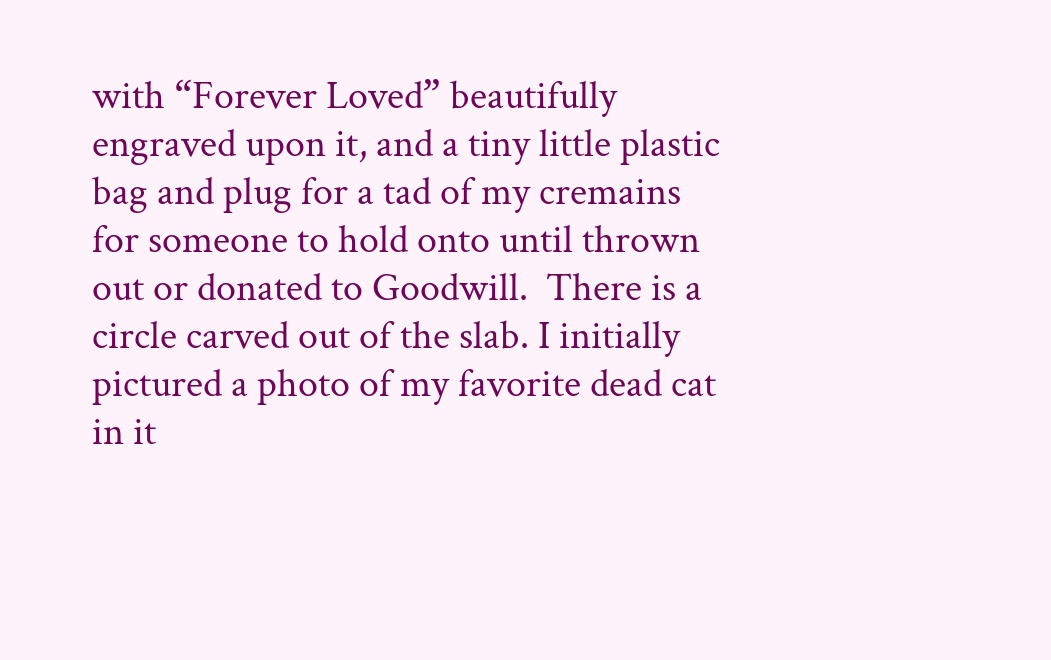with “Forever Loved” beautifully engraved upon it, and a tiny little plastic bag and plug for a tad of my cremains for someone to hold onto until thrown out or donated to Goodwill.  There is a circle carved out of the slab. I initially pictured a photo of my favorite dead cat in it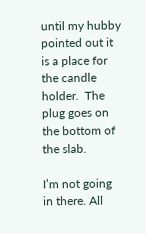until my hubby pointed out it is a place for the candle holder.  The plug goes on the bottom of the slab.

I’m not going in there. All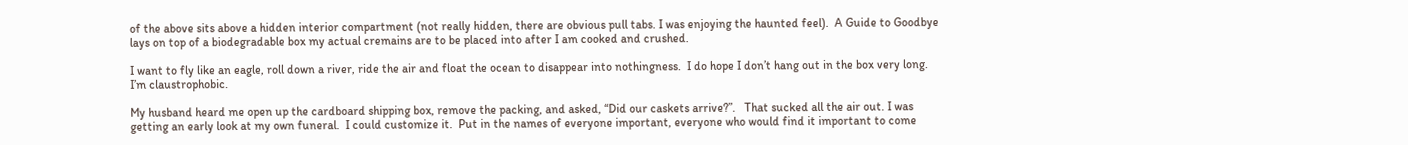of the above sits above a hidden interior compartment (not really hidden, there are obvious pull tabs. I was enjoying the haunted feel).  A Guide to Goodbye lays on top of a biodegradable box my actual cremains are to be placed into after I am cooked and crushed.

I want to fly like an eagle, roll down a river, ride the air and float the ocean to disappear into nothingness.  I do hope I don’t hang out in the box very long. I’m claustrophobic.

My husband heard me open up the cardboard shipping box, remove the packing, and asked, “Did our caskets arrive?”.   That sucked all the air out. I was getting an early look at my own funeral.  I could customize it.  Put in the names of everyone important, everyone who would find it important to come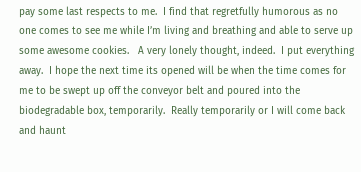pay some last respects to me.  I find that regretfully humorous as no one comes to see me while I’m living and breathing and able to serve up some awesome cookies.   A very lonely thought, indeed.  I put everything away.  I hope the next time its opened will be when the time comes for me to be swept up off the conveyor belt and poured into the biodegradable box, temporarily.  Really temporarily or I will come back and haunt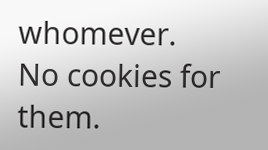whomever.  No cookies for them.